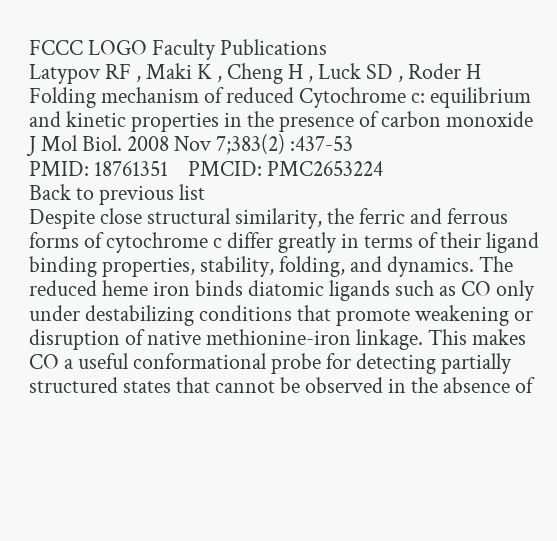FCCC LOGO Faculty Publications
Latypov RF , Maki K , Cheng H , Luck SD , Roder H
Folding mechanism of reduced Cytochrome c: equilibrium and kinetic properties in the presence of carbon monoxide
J Mol Biol. 2008 Nov 7;383(2) :437-53
PMID: 18761351    PMCID: PMC2653224
Back to previous list
Despite close structural similarity, the ferric and ferrous forms of cytochrome c differ greatly in terms of their ligand binding properties, stability, folding, and dynamics. The reduced heme iron binds diatomic ligands such as CO only under destabilizing conditions that promote weakening or disruption of native methionine-iron linkage. This makes CO a useful conformational probe for detecting partially structured states that cannot be observed in the absence of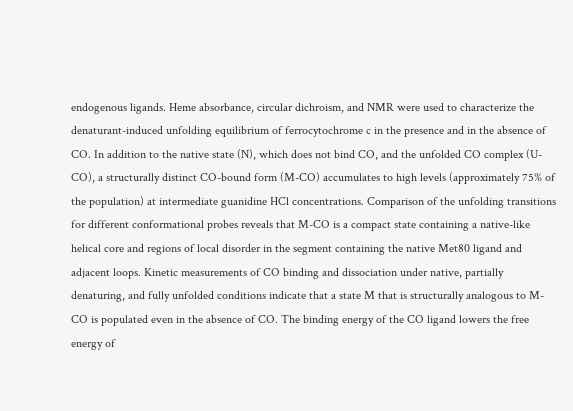endogenous ligands. Heme absorbance, circular dichroism, and NMR were used to characterize the denaturant-induced unfolding equilibrium of ferrocytochrome c in the presence and in the absence of CO. In addition to the native state (N), which does not bind CO, and the unfolded CO complex (U-CO), a structurally distinct CO-bound form (M-CO) accumulates to high levels (approximately 75% of the population) at intermediate guanidine HCl concentrations. Comparison of the unfolding transitions for different conformational probes reveals that M-CO is a compact state containing a native-like helical core and regions of local disorder in the segment containing the native Met80 ligand and adjacent loops. Kinetic measurements of CO binding and dissociation under native, partially denaturing, and fully unfolded conditions indicate that a state M that is structurally analogous to M-CO is populated even in the absence of CO. The binding energy of the CO ligand lowers the free energy of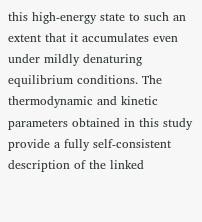this high-energy state to such an extent that it accumulates even under mildly denaturing equilibrium conditions. The thermodynamic and kinetic parameters obtained in this study provide a fully self-consistent description of the linked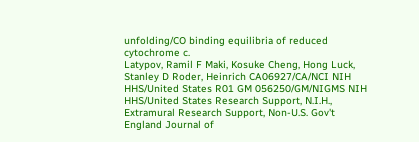unfolding/CO binding equilibria of reduced cytochrome c.
Latypov, Ramil F Maki, Kosuke Cheng, Hong Luck, Stanley D Roder, Heinrich CA06927/CA/NCI NIH HHS/United States R01 GM 056250/GM/NIGMS NIH HHS/United States Research Support, N.I.H., Extramural Research Support, Non-U.S. Gov't England Journal of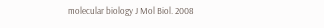molecular biology J Mol Biol. 2008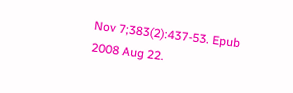Nov 7;383(2):437-53. Epub 2008 Aug 22.